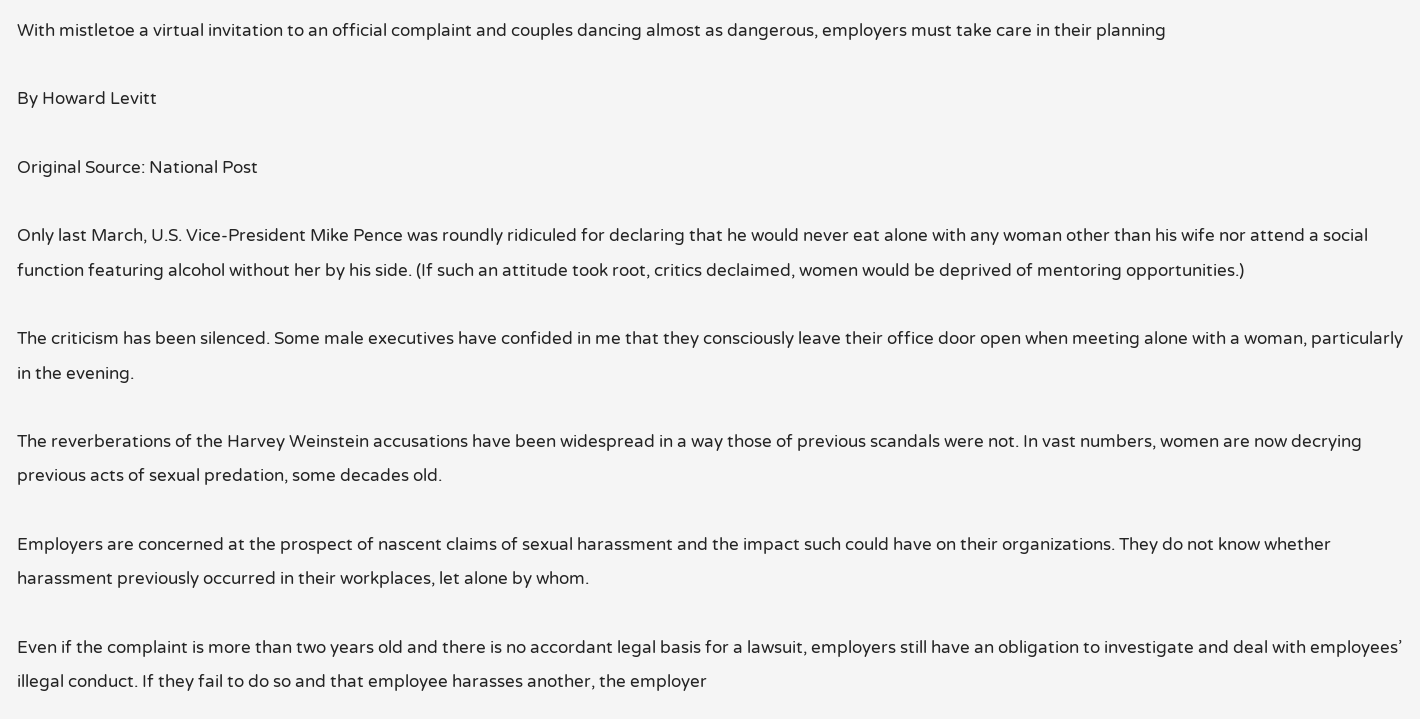With mistletoe a virtual invitation to an official complaint and couples dancing almost as dangerous, employers must take care in their planning

By Howard Levitt

Original Source: National Post

Only last March, U.S. Vice-President Mike Pence was roundly ridiculed for declaring that he would never eat alone with any woman other than his wife nor attend a social function featuring alcohol without her by his side. (If such an attitude took root, critics declaimed, women would be deprived of mentoring opportunities.)

The criticism has been silenced. Some male executives have confided in me that they consciously leave their office door open when meeting alone with a woman, particularly in the evening.

The reverberations of the Harvey Weinstein accusations have been widespread in a way those of previous scandals were not. In vast numbers, women are now decrying previous acts of sexual predation, some decades old.

Employers are concerned at the prospect of nascent claims of sexual harassment and the impact such could have on their organizations. They do not know whether harassment previously occurred in their workplaces, let alone by whom.

Even if the complaint is more than two years old and there is no accordant legal basis for a lawsuit, employers still have an obligation to investigate and deal with employees’ illegal conduct. If they fail to do so and that employee harasses another, the employer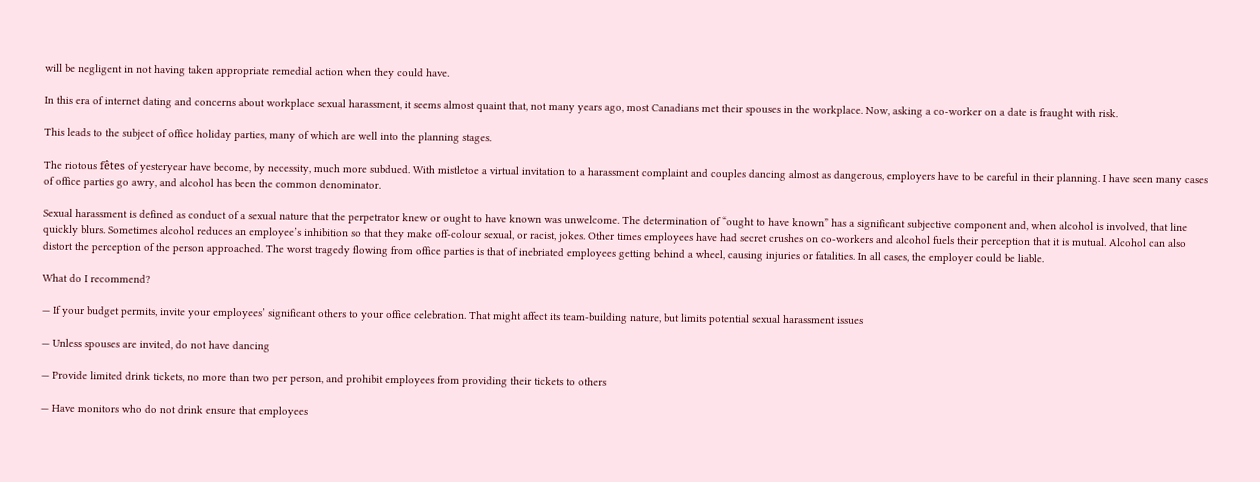will be negligent in not having taken appropriate remedial action when they could have.

In this era of internet dating and concerns about workplace sexual harassment, it seems almost quaint that, not many years ago, most Canadians met their spouses in the workplace. Now, asking a co-worker on a date is fraught with risk.

This leads to the subject of office holiday parties, many of which are well into the planning stages.

The riotous fêtes of yesteryear have become, by necessity, much more subdued. With mistletoe a virtual invitation to a harassment complaint and couples dancing almost as dangerous, employers have to be careful in their planning. I have seen many cases of office parties go awry, and alcohol has been the common denominator.

Sexual harassment is defined as conduct of a sexual nature that the perpetrator knew or ought to have known was unwelcome. The determination of “ought to have known” has a significant subjective component and, when alcohol is involved, that line quickly blurs. Sometimes alcohol reduces an employee’s inhibition so that they make off-colour sexual, or racist, jokes. Other times employees have had secret crushes on co-workers and alcohol fuels their perception that it is mutual. Alcohol can also distort the perception of the person approached. The worst tragedy flowing from office parties is that of inebriated employees getting behind a wheel, causing injuries or fatalities. In all cases, the employer could be liable.

What do I recommend?

— If your budget permits, invite your employees’ significant others to your office celebration. That might affect its team-building nature, but limits potential sexual harassment issues

— Unless spouses are invited, do not have dancing

— Provide limited drink tickets, no more than two per person, and prohibit employees from providing their tickets to others

— Have monitors who do not drink ensure that employees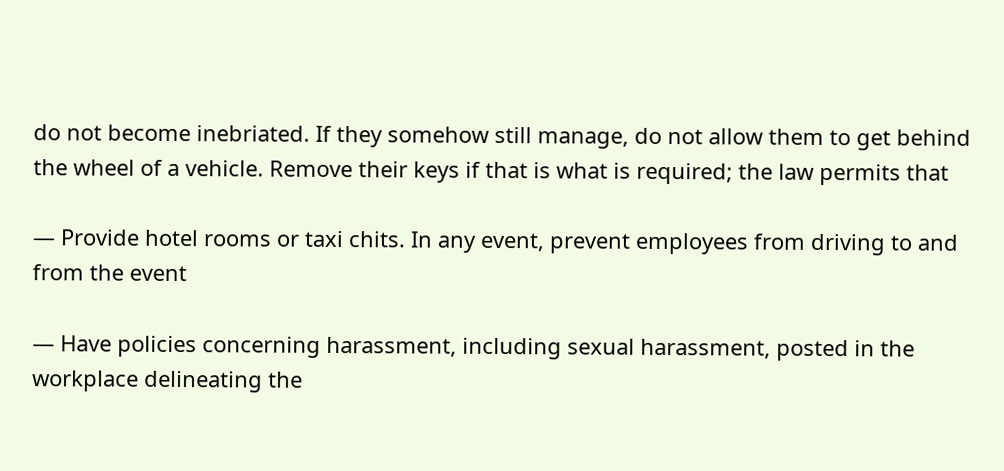do not become inebriated. If they somehow still manage, do not allow them to get behind the wheel of a vehicle. Remove their keys if that is what is required; the law permits that

— Provide hotel rooms or taxi chits. In any event, prevent employees from driving to and from the event

— Have policies concerning harassment, including sexual harassment, posted in the workplace delineating the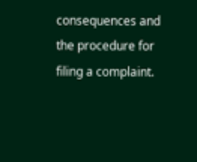consequences and the procedure for filing a complaint.